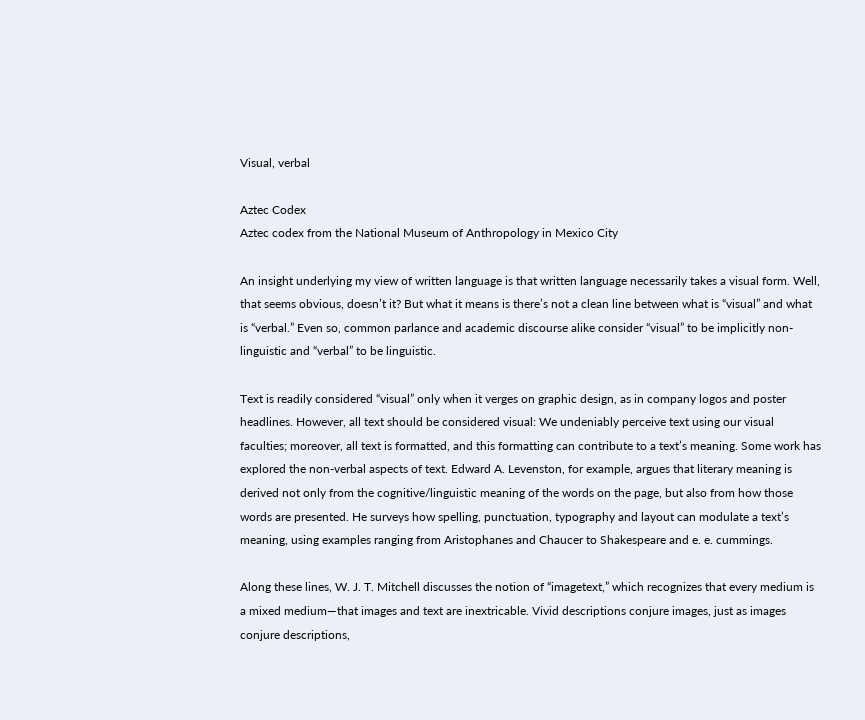Visual, verbal

Aztec Codex
Aztec codex from the National Museum of Anthropology in Mexico City

An insight underlying my view of written language is that written language necessarily takes a visual form. Well, that seems obvious, doesn’t it? But what it means is there’s not a clean line between what is “visual” and what is “verbal.” Even so, common parlance and academic discourse alike consider “visual” to be implicitly non-linguistic and “verbal” to be linguistic.

Text is readily considered “visual” only when it verges on graphic design, as in company logos and poster headlines. However, all text should be considered visual: We undeniably perceive text using our visual faculties; moreover, all text is formatted, and this formatting can contribute to a text’s meaning. Some work has explored the non-verbal aspects of text. Edward A. Levenston, for example, argues that literary meaning is derived not only from the cognitive/linguistic meaning of the words on the page, but also from how those words are presented. He surveys how spelling, punctuation, typography and layout can modulate a text’s meaning, using examples ranging from Aristophanes and Chaucer to Shakespeare and e. e. cummings.

Along these lines, W. J. T. Mitchell discusses the notion of “imagetext,” which recognizes that every medium is a mixed medium—that images and text are inextricable. Vivid descriptions conjure images, just as images conjure descriptions,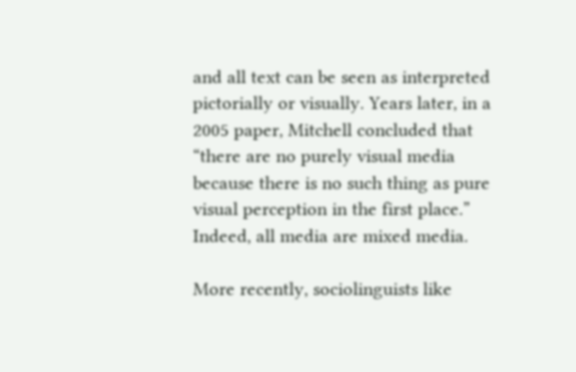and all text can be seen as interpreted pictorially or visually. Years later, in a 2005 paper, Mitchell concluded that “there are no purely visual media because there is no such thing as pure visual perception in the first place.” Indeed, all media are mixed media.

More recently, sociolinguists like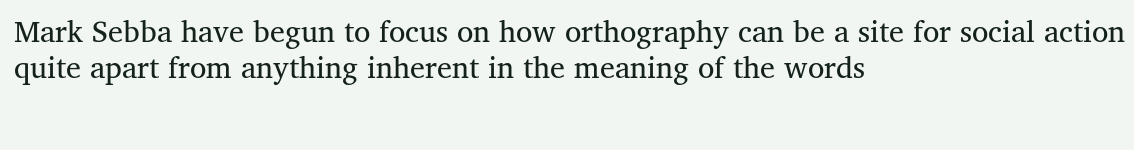Mark Sebba have begun to focus on how orthography can be a site for social action quite apart from anything inherent in the meaning of the words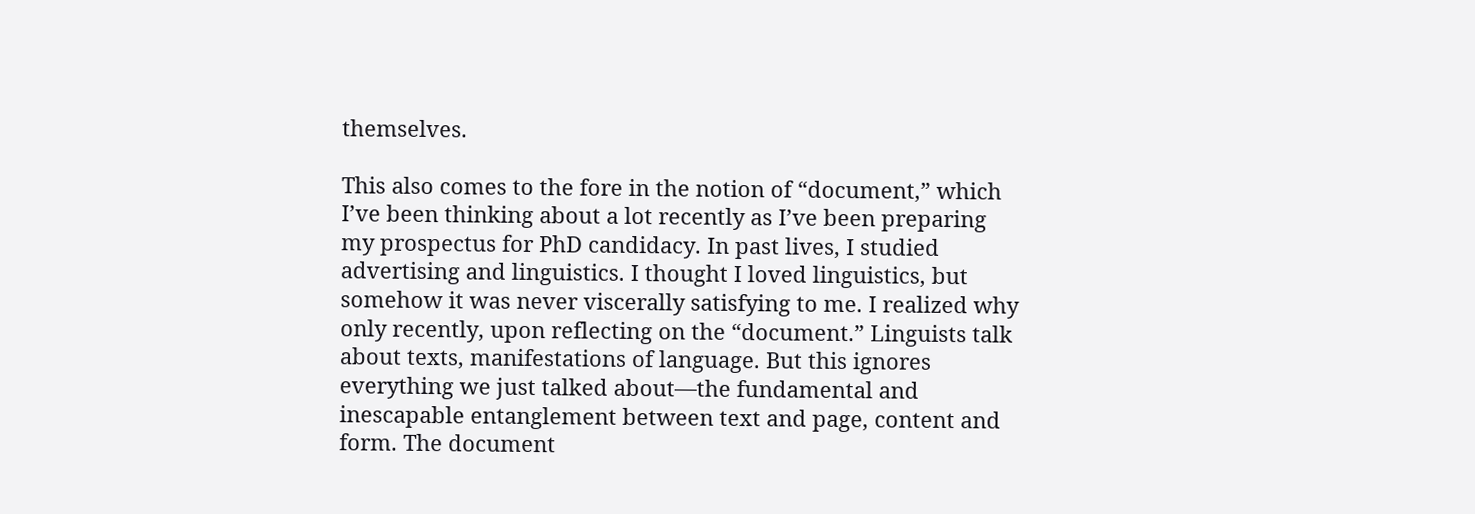themselves.

This also comes to the fore in the notion of “document,” which I’ve been thinking about a lot recently as I’ve been preparing my prospectus for PhD candidacy. In past lives, I studied advertising and linguistics. I thought I loved linguistics, but somehow it was never viscerally satisfying to me. I realized why only recently, upon reflecting on the “document.” Linguists talk about texts, manifestations of language. But this ignores everything we just talked about—the fundamental and inescapable entanglement between text and page, content and form. The document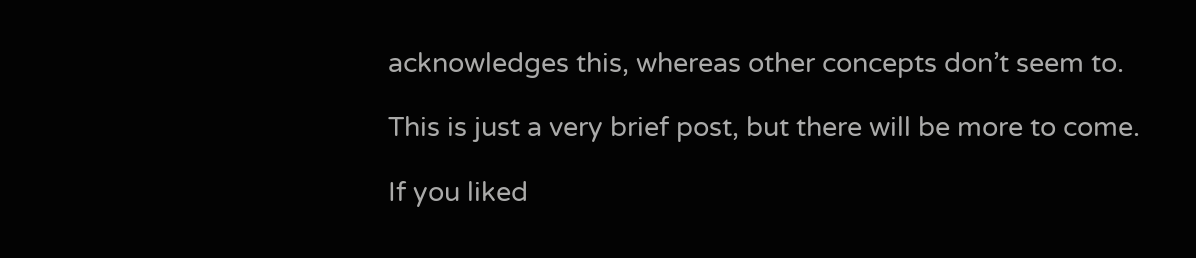acknowledges this, whereas other concepts don’t seem to.

This is just a very brief post, but there will be more to come.

If you liked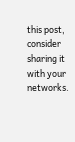this post, consider sharing it with your networks.